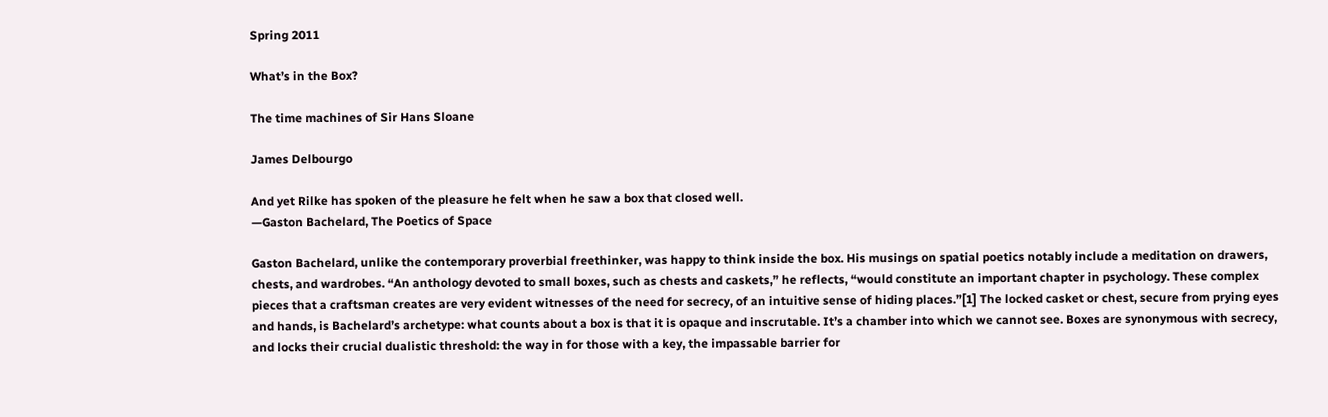Spring 2011

What’s in the Box?

The time machines of Sir Hans Sloane

James Delbourgo

And yet Rilke has spoken of the pleasure he felt when he saw a box that closed well.
—Gaston Bachelard, The Poetics of Space

Gaston Bachelard, unlike the contemporary proverbial freethinker, was happy to think inside the box. His musings on spatial poetics notably include a meditation on drawers, chests, and wardrobes. “An anthology devoted to small boxes, such as chests and caskets,” he reflects, “would constitute an important chapter in psychology. These complex pieces that a craftsman creates are very evident witnesses of the need for secrecy, of an intuitive sense of hiding places.”[1] The locked casket or chest, secure from prying eyes and hands, is Bachelard’s archetype: what counts about a box is that it is opaque and inscrutable. It’s a chamber into which we cannot see. Boxes are synonymous with secrecy, and locks their crucial dualistic threshold: the way in for those with a key, the impassable barrier for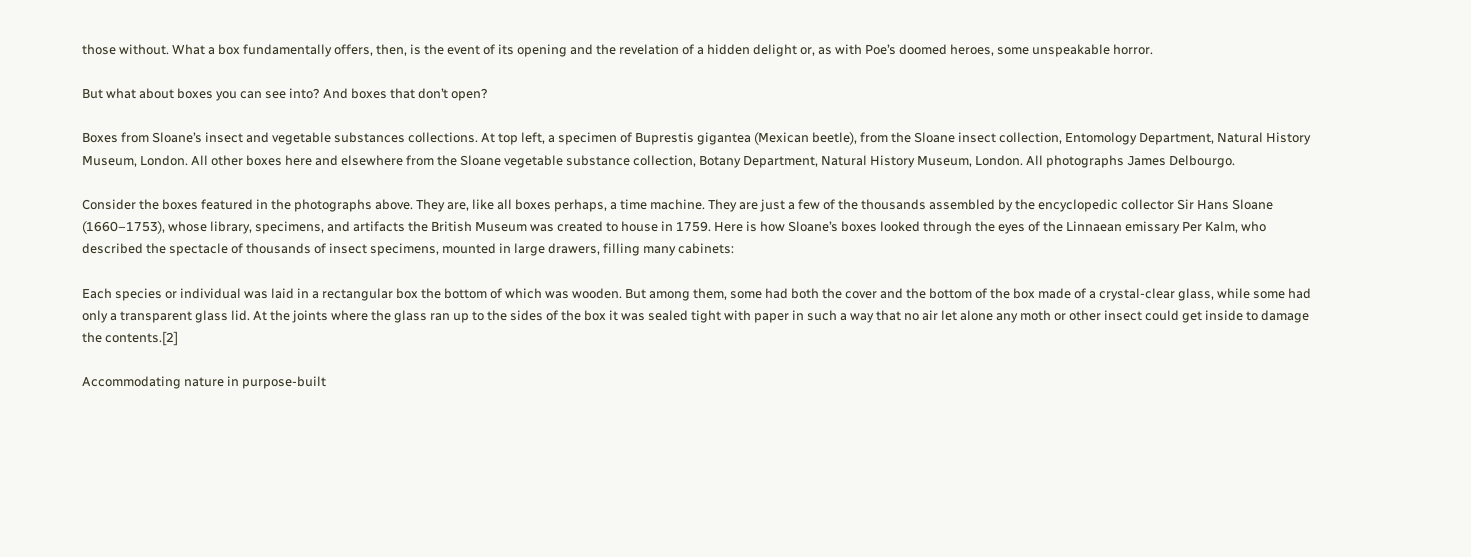those without. What a box fundamentally offers, then, is the event of its opening and the revelation of a hidden delight or, as with Poe’s doomed heroes, some unspeakable horror.

But what about boxes you can see into? And boxes that don’t open?

Boxes from Sloane’s insect and vegetable substances collections. At top left, a specimen of Buprestis gigantea (Mexican beetle), from the Sloane insect collection, Entomology Department, Natural History Museum, London. All other boxes here and elsewhere from the Sloane vegetable substance collection, Botany Department, Natural History Museum, London. All photographs James Delbourgo.

Consider the boxes featured in the photographs above. They are, like all boxes perhaps, a time machine. They are just a few of the thousands assembled by the encyclopedic collector Sir Hans Sloane (1660–1753), whose library, specimens, and artifacts the British Museum was created to house in 1759. Here is how Sloane’s boxes looked through the eyes of the Linnaean emissary Per Kalm, who described the spectacle of thousands of insect specimens, mounted in large drawers, filling many cabinets:

Each species or individual was laid in a rectangular box the bottom of which was wooden. But among them, some had both the cover and the bottom of the box made of a crystal-clear glass, while some had only a transparent glass lid. At the joints where the glass ran up to the sides of the box it was sealed tight with paper in such a way that no air let alone any moth or other insect could get inside to damage the contents.[2]

Accommodating nature in purpose-built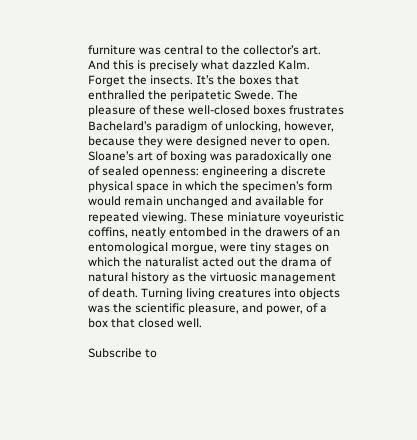furniture was central to the collector’s art. And this is precisely what dazzled Kalm. Forget the insects. It’s the boxes that enthralled the peripatetic Swede. The pleasure of these well-closed boxes frustrates Bachelard’s paradigm of unlocking, however, because they were designed never to open. Sloane’s art of boxing was paradoxically one of sealed openness: engineering a discrete physical space in which the specimen’s form would remain unchanged and available for repeated viewing. These miniature voyeuristic coffins, neatly entombed in the drawers of an entomological morgue, were tiny stages on which the naturalist acted out the drama of natural history as the virtuosic management of death. Turning living creatures into objects was the scientific pleasure, and power, of a box that closed well.

Subscribe to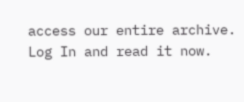access our entire archive.
Log In and read it now.